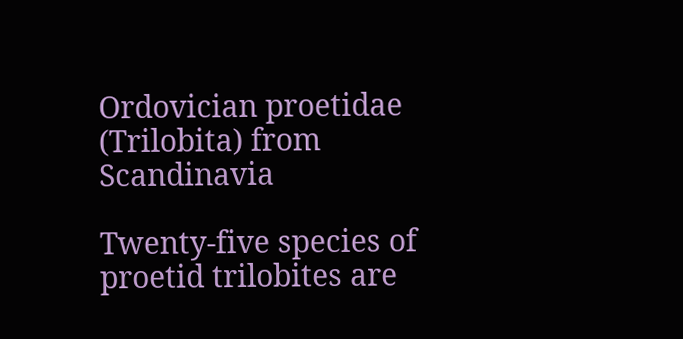Ordovician proetidae (Trilobita) from Scandinavia

Twenty-five species of proetid trilobites are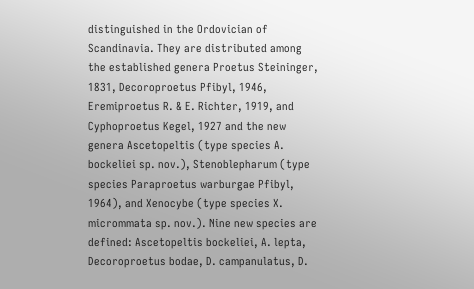distinguished in the Ordovician of Scandinavia. They are distributed among the established genera Proetus Steininger, 1831, Decoroproetus Pfibyl, 1946, Eremiproetus R. & E. Richter, 1919, and Cyphoproetus Kegel, 1927 and the new genera Ascetopeltis (type species A. bockeliei sp. nov.), Stenoblepharum (type species Paraproetus warburgae Pfibyl, 1964), and Xenocybe (type species X. micrommata sp. nov.). Nine new species are defined: Ascetopeltis bockeliei, A. lepta, Decoroproetus bodae, D. campanulatus, D.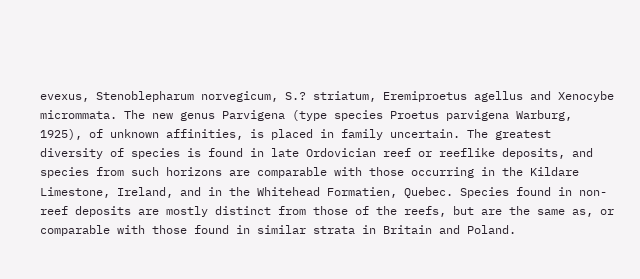evexus, Stenoblepharum norvegicum, S.? striatum, Eremiproetus agellus and Xenocybe micrommata. The new genus Parvigena (type species Proetus parvigena Warburg, 1925), of unknown affinities, is placed in family uncertain. The greatest diversity of species is found in late Ordovician reef or reeflike deposits, and species from such horizons are comparable with those occurring in the Kildare Limestone, Ireland, and in the Whitehead Formatien, Quebec. Species found in non-reef deposits are mostly distinct from those of the reefs, but are the same as, or comparable with those found in similar strata in Britain and Poland.